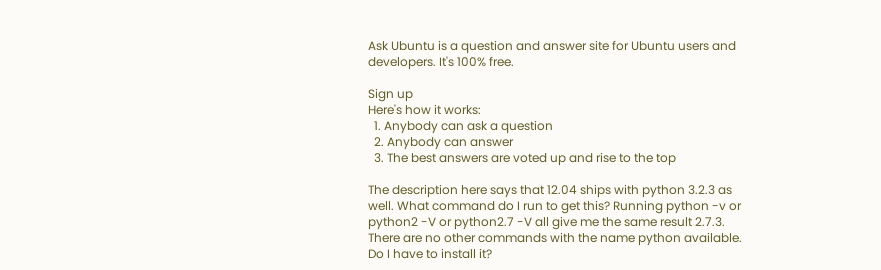Ask Ubuntu is a question and answer site for Ubuntu users and developers. It's 100% free.

Sign up
Here's how it works:
  1. Anybody can ask a question
  2. Anybody can answer
  3. The best answers are voted up and rise to the top

The description here says that 12.04 ships with python 3.2.3 as well. What command do I run to get this? Running python -v or python2 -V or python2.7 -V all give me the same result 2.7.3. There are no other commands with the name python available. Do I have to install it?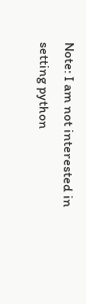Note: I am not interested in setting python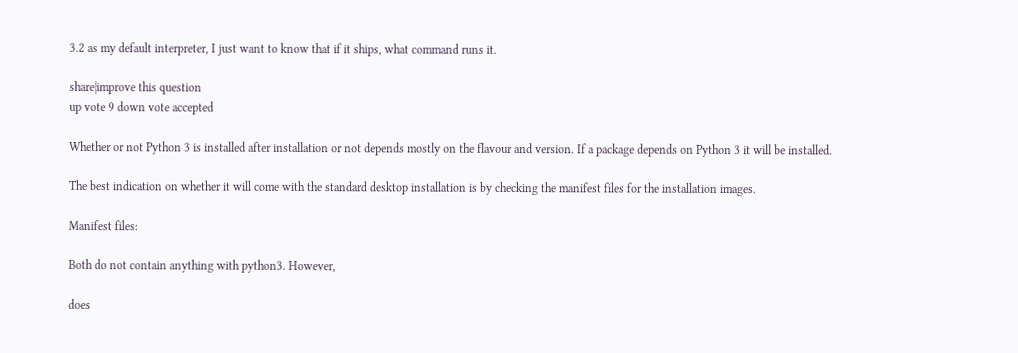3.2 as my default interpreter, I just want to know that if it ships, what command runs it.

share|improve this question
up vote 9 down vote accepted

Whether or not Python 3 is installed after installation or not depends mostly on the flavour and version. If a package depends on Python 3 it will be installed.

The best indication on whether it will come with the standard desktop installation is by checking the manifest files for the installation images.

Manifest files:

Both do not contain anything with python3. However,

does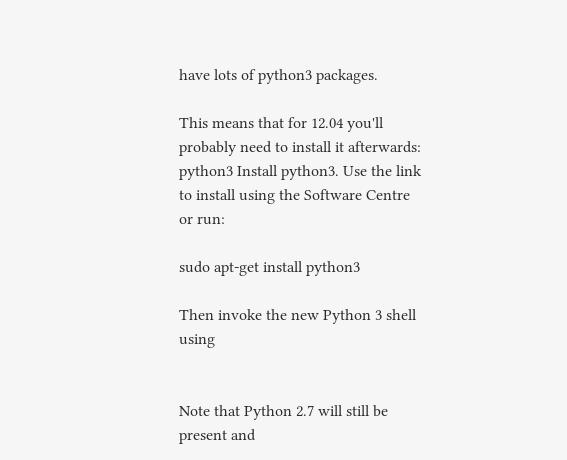have lots of python3 packages.

This means that for 12.04 you'll probably need to install it afterwards: python3 Install python3. Use the link to install using the Software Centre or run:

sudo apt-get install python3

Then invoke the new Python 3 shell using


Note that Python 2.7 will still be present and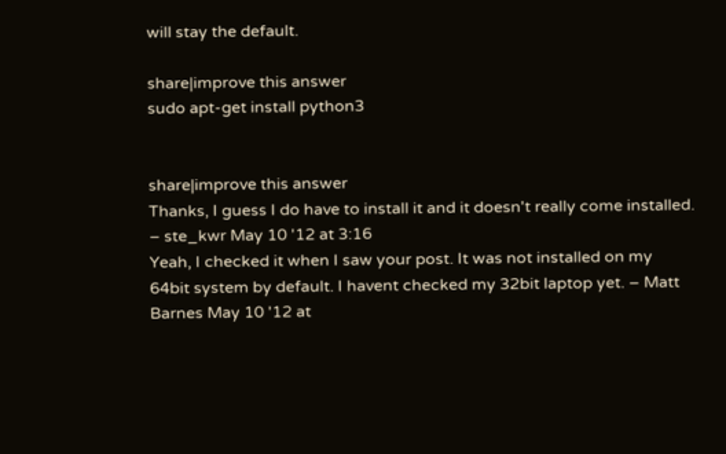will stay the default.

share|improve this answer
sudo apt-get install python3


share|improve this answer
Thanks, I guess I do have to install it and it doesn't really come installed. – ste_kwr May 10 '12 at 3:16
Yeah, I checked it when I saw your post. It was not installed on my 64bit system by default. I havent checked my 32bit laptop yet. – Matt Barnes May 10 '12 at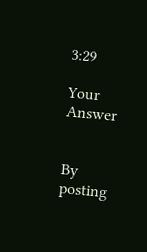3:29

Your Answer


By posting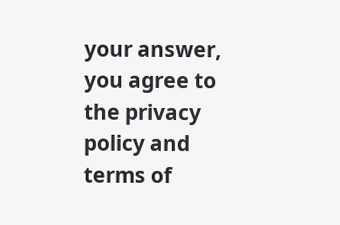your answer, you agree to the privacy policy and terms of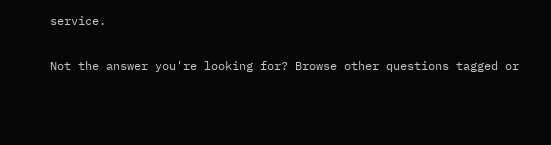service.

Not the answer you're looking for? Browse other questions tagged or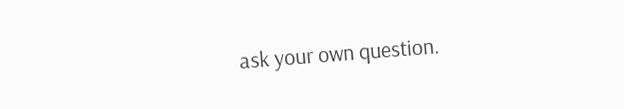ask your own question.